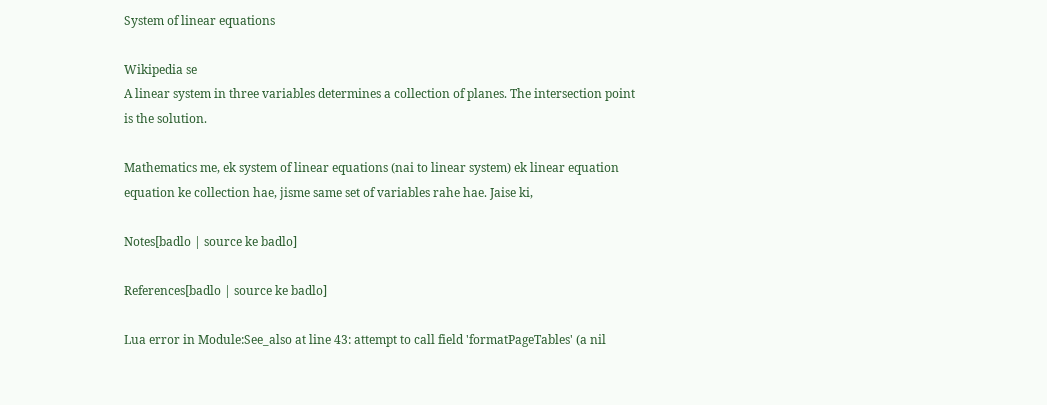System of linear equations

Wikipedia se
A linear system in three variables determines a collection of planes. The intersection point is the solution.

Mathematics me, ek system of linear equations (nai to linear system) ek linear equation equation ke collection hae, jisme same set of variables rahe hae. Jaise ki,

Notes[badlo | source ke badlo]

References[badlo | source ke badlo]

Lua error in Module:See_also at line 43: attempt to call field 'formatPageTables' (a nil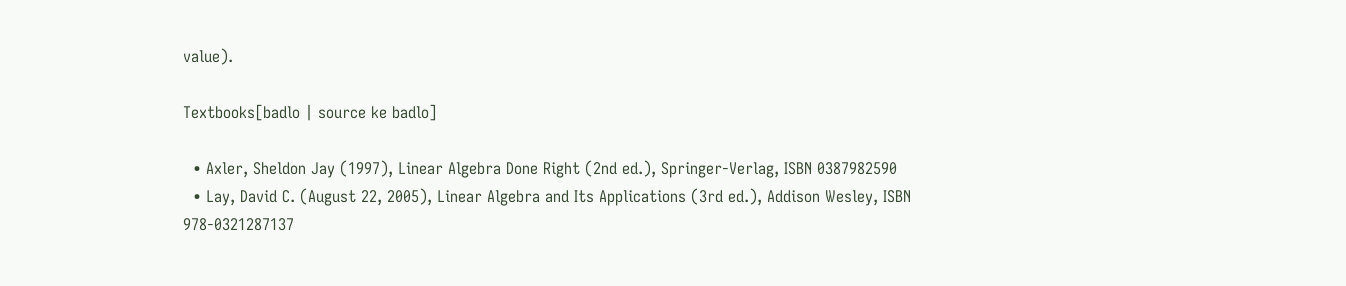value).

Textbooks[badlo | source ke badlo]

  • Axler, Sheldon Jay (1997), Linear Algebra Done Right (2nd ed.), Springer-Verlag, ISBN 0387982590
  • Lay, David C. (August 22, 2005), Linear Algebra and Its Applications (3rd ed.), Addison Wesley, ISBN 978-0321287137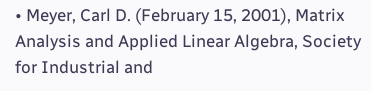• Meyer, Carl D. (February 15, 2001), Matrix Analysis and Applied Linear Algebra, Society for Industrial and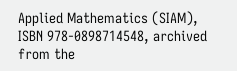Applied Mathematics (SIAM), ISBN 978-0898714548, archived from the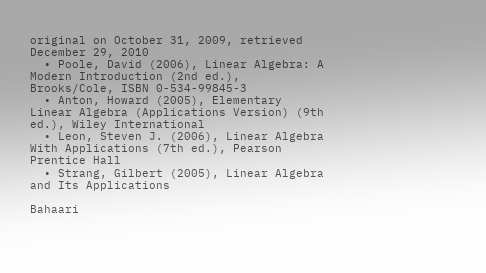original on October 31, 2009, retrieved December 29, 2010
  • Poole, David (2006), Linear Algebra: A Modern Introduction (2nd ed.), Brooks/Cole, ISBN 0-534-99845-3
  • Anton, Howard (2005), Elementary Linear Algebra (Applications Version) (9th ed.), Wiley International
  • Leon, Steven J. (2006), Linear Algebra With Applications (7th ed.), Pearson Prentice Hall
  • Strang, Gilbert (2005), Linear Algebra and Its Applications

Bahaari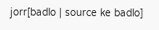jorr[badlo | source ke badlo]